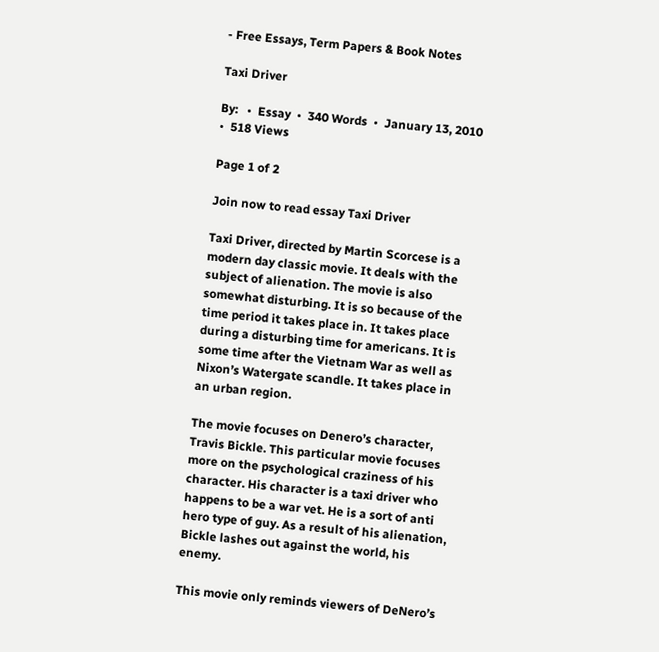- Free Essays, Term Papers & Book Notes

Taxi Driver

By:   •  Essay  •  340 Words  •  January 13, 2010  •  518 Views

Page 1 of 2

Join now to read essay Taxi Driver

Taxi Driver, directed by Martin Scorcese is a modern day classic movie. It deals with the subject of alienation. The movie is also somewhat disturbing. It is so because of the time period it takes place in. It takes place during a disturbing time for americans. It is some time after the Vietnam War as well as Nixon’s Watergate scandle. It takes place in an urban region.

The movie focuses on Denero’s character, Travis Bickle. This particular movie focuses more on the psychological craziness of his character. His character is a taxi driver who happens to be a war vet. He is a sort of anti hero type of guy. As a result of his alienation, Bickle lashes out against the world, his enemy.

This movie only reminds viewers of DeNero’s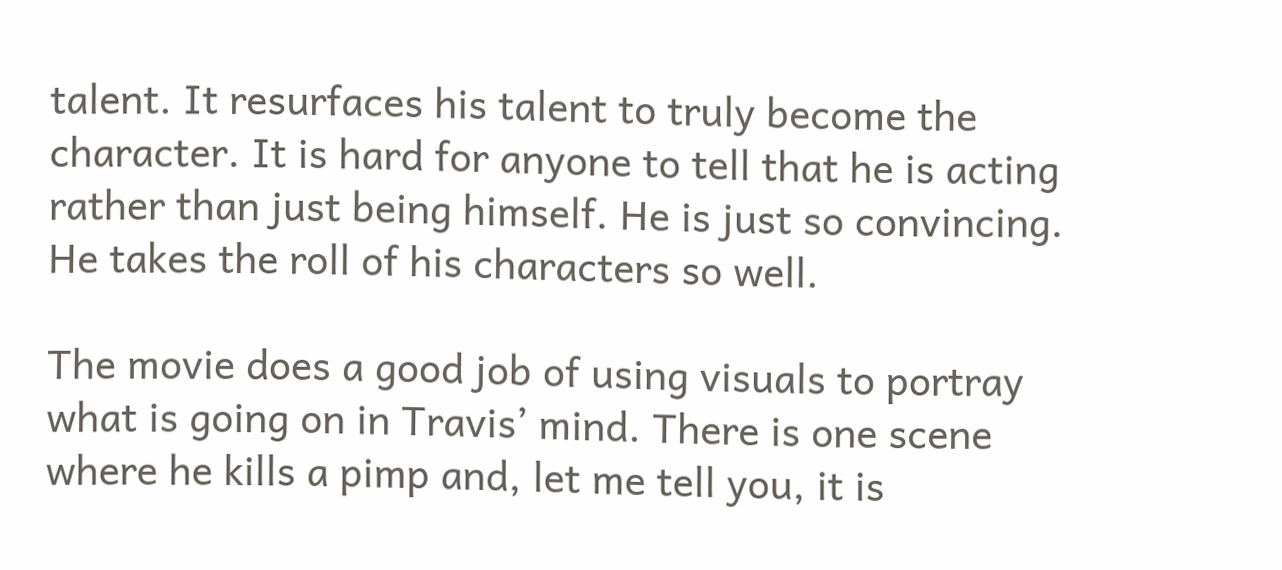talent. It resurfaces his talent to truly become the character. It is hard for anyone to tell that he is acting rather than just being himself. He is just so convincing. He takes the roll of his characters so well.

The movie does a good job of using visuals to portray what is going on in Travis’ mind. There is one scene where he kills a pimp and, let me tell you, it is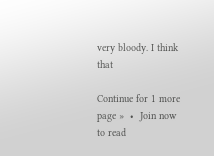very bloody. I think that

Continue for 1 more page »  •  Join now to read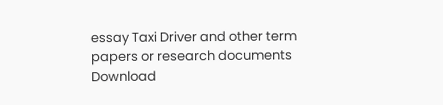essay Taxi Driver and other term papers or research documents
Download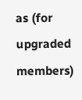as (for upgraded members)